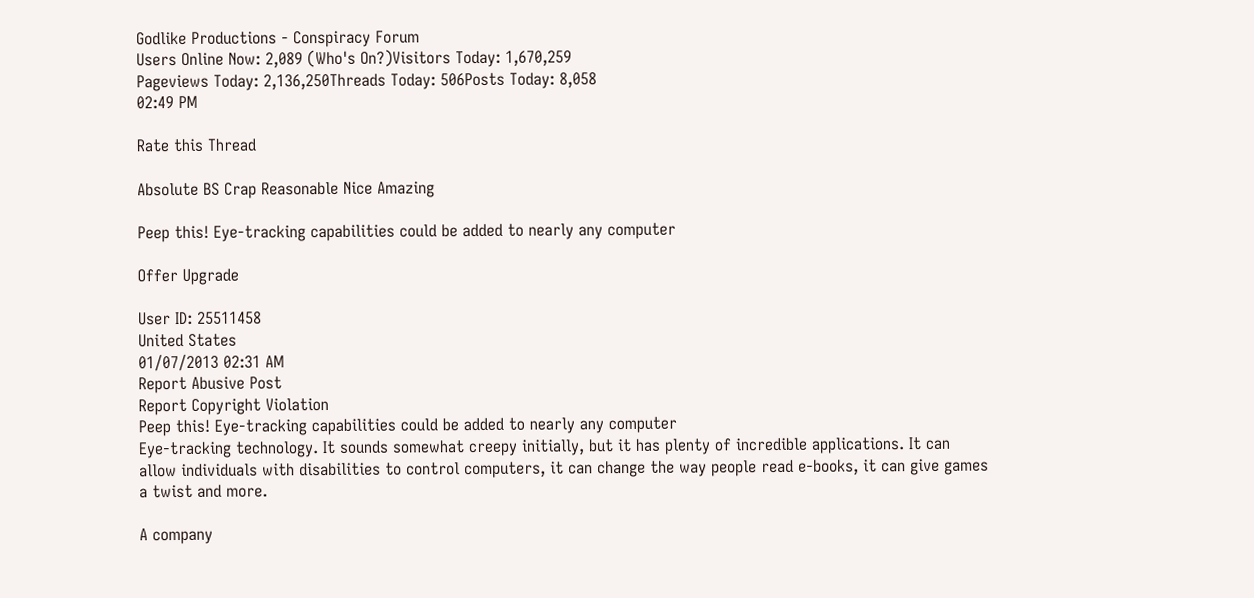Godlike Productions - Conspiracy Forum
Users Online Now: 2,089 (Who's On?)Visitors Today: 1,670,259
Pageviews Today: 2,136,250Threads Today: 506Posts Today: 8,058
02:49 PM

Rate this Thread

Absolute BS Crap Reasonable Nice Amazing

Peep this! Eye-tracking capabilities could be added to nearly any computer

Offer Upgrade

User ID: 25511458
United States
01/07/2013 02:31 AM
Report Abusive Post
Report Copyright Violation
Peep this! Eye-tracking capabilities could be added to nearly any computer
Eye-tracking technology. It sounds somewhat creepy initially, but it has plenty of incredible applications. It can allow individuals with disabilities to control computers, it can change the way people read e-books, it can give games a twist and more.

A company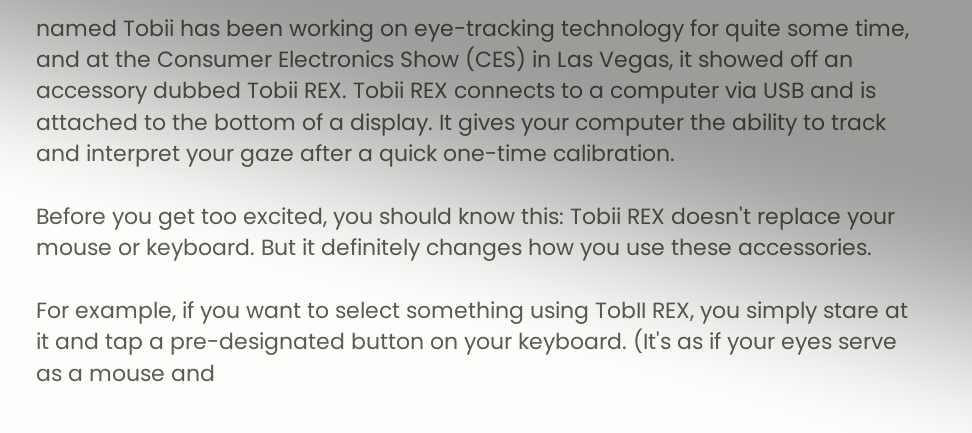named Tobii has been working on eye-tracking technology for quite some time, and at the Consumer Electronics Show (CES) in Las Vegas, it showed off an accessory dubbed Tobii REX. Tobii REX connects to a computer via USB and is attached to the bottom of a display. It gives your computer the ability to track and interpret your gaze after a quick one-time calibration.

Before you get too excited, you should know this: Tobii REX doesn't replace your mouse or keyboard. But it definitely changes how you use these accessories.

For example, if you want to select something using TobII REX, you simply stare at it and tap a pre-designated button on your keyboard. (It's as if your eyes serve as a mouse and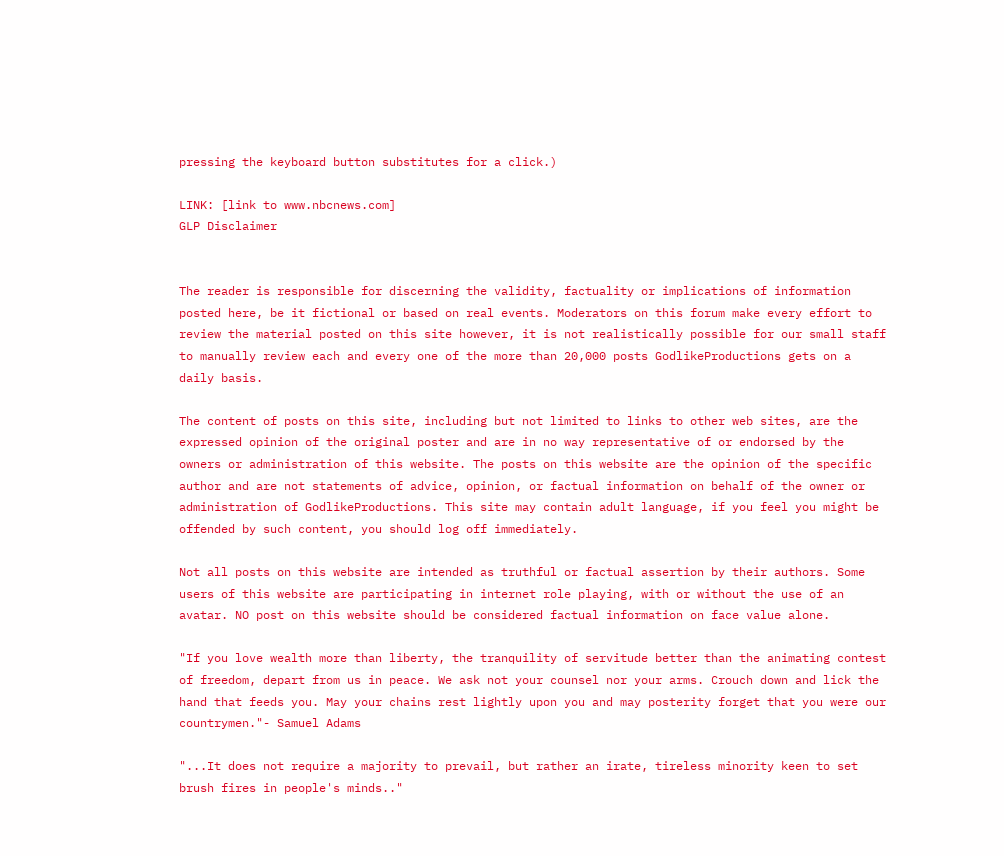pressing the keyboard button substitutes for a click.)

LINK: [link to www.nbcnews.com]
GLP Disclaimer


The reader is responsible for discerning the validity, factuality or implications of information posted here, be it fictional or based on real events. Moderators on this forum make every effort to review the material posted on this site however, it is not realistically possible for our small staff to manually review each and every one of the more than 20,000 posts GodlikeProductions gets on a daily basis.

The content of posts on this site, including but not limited to links to other web sites, are the expressed opinion of the original poster and are in no way representative of or endorsed by the owners or administration of this website. The posts on this website are the opinion of the specific author and are not statements of advice, opinion, or factual information on behalf of the owner or administration of GodlikeProductions. This site may contain adult language, if you feel you might be offended by such content, you should log off immediately.

Not all posts on this website are intended as truthful or factual assertion by their authors. Some users of this website are participating in internet role playing, with or without the use of an avatar. NO post on this website should be considered factual information on face value alone.

"If you love wealth more than liberty, the tranquility of servitude better than the animating contest of freedom, depart from us in peace. We ask not your counsel nor your arms. Crouch down and lick the hand that feeds you. May your chains rest lightly upon you and may posterity forget that you were our countrymen."- Samuel Adams

"...It does not require a majority to prevail, but rather an irate, tireless minority keen to set brush fires in people's minds.."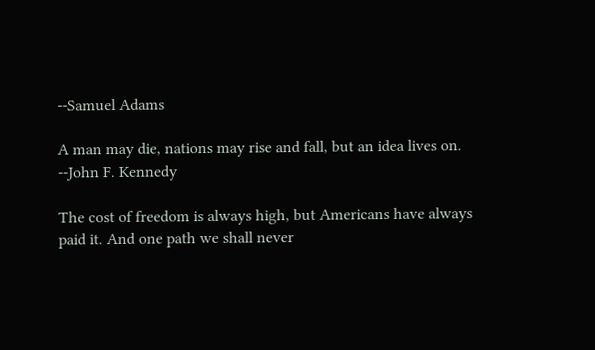--Samuel Adams

A man may die, nations may rise and fall, but an idea lives on.
--John F. Kennedy

The cost of freedom is always high, but Americans have always paid it. And one path we shall never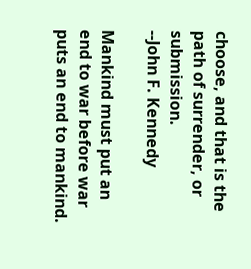choose, and that is the path of surrender, or submission.
--John F. Kennedy

Mankind must put an end to war before war puts an end to mankind.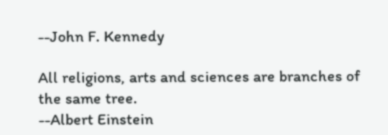--John F. Kennedy

All religions, arts and sciences are branches of the same tree.
--Albert Einstein